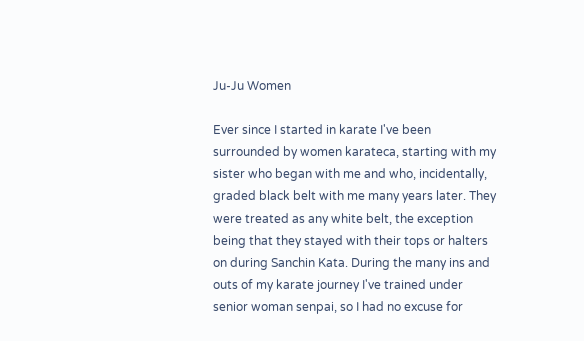Ju-Ju Women

Ever since I started in karate I've been surrounded by women karateca, starting with my sister who began with me and who, incidentally, graded black belt with me many years later. They were treated as any white belt, the exception being that they stayed with their tops or halters on during Sanchin Kata. During the many ins and outs of my karate journey I've trained under senior woman senpai, so I had no excuse for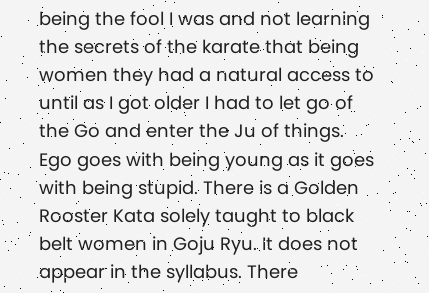being the fool I was and not learning the secrets of the karate that being women they had a natural access to until as I got older I had to let go of the Go and enter the Ju of things. Ego goes with being young as it goes with being stupid. There is a Golden Rooster Kata solely taught to black belt women in Goju Ryu. It does not appear in the syllabus. There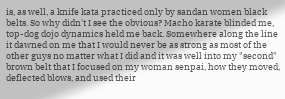is, as well, a knife kata practiced only by sandan women black belts. So why didn't I see the obvious? Macho karate blinded me, top-dog dojo dynamics held me back. Somewhere along the line it dawned on me that I would never be as strong as most of the other guys no matter what I did and it was well into my "second" brown belt that I focused on my woman senpai, how they moved, deflected blows, and used their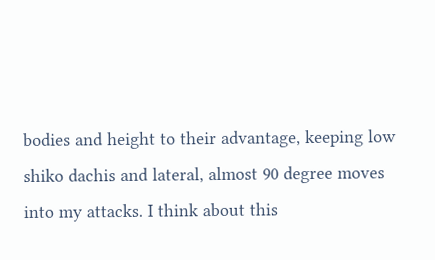bodies and height to their advantage, keeping low shiko dachis and lateral, almost 90 degree moves into my attacks. I think about this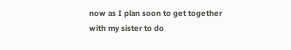now as I plan soon to get together with my sister to do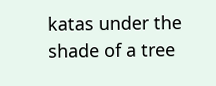katas under the shade of a tree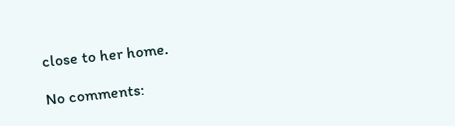close to her home.

No comments: